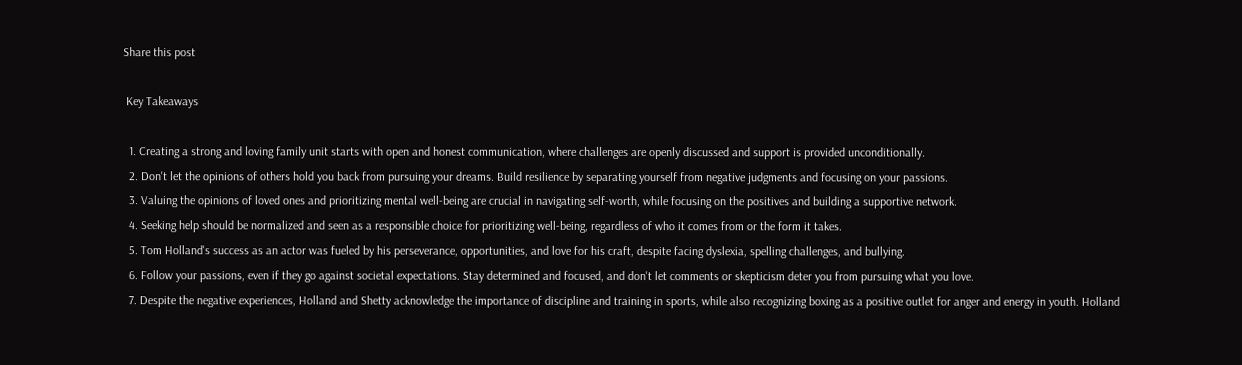Share this post

 Key Takeaways

  1. Creating a strong and loving family unit starts with open and honest communication, where challenges are openly discussed and support is provided unconditionally.
  2. Don't let the opinions of others hold you back from pursuing your dreams. Build resilience by separating yourself from negative judgments and focusing on your passions.
  3. Valuing the opinions of loved ones and prioritizing mental well-being are crucial in navigating self-worth, while focusing on the positives and building a supportive network.
  4. Seeking help should be normalized and seen as a responsible choice for prioritizing well-being, regardless of who it comes from or the form it takes.
  5. Tom Holland's success as an actor was fueled by his perseverance, opportunities, and love for his craft, despite facing dyslexia, spelling challenges, and bullying.
  6. Follow your passions, even if they go against societal expectations. Stay determined and focused, and don't let comments or skepticism deter you from pursuing what you love.
  7. Despite the negative experiences, Holland and Shetty acknowledge the importance of discipline and training in sports, while also recognizing boxing as a positive outlet for anger and energy in youth. Holland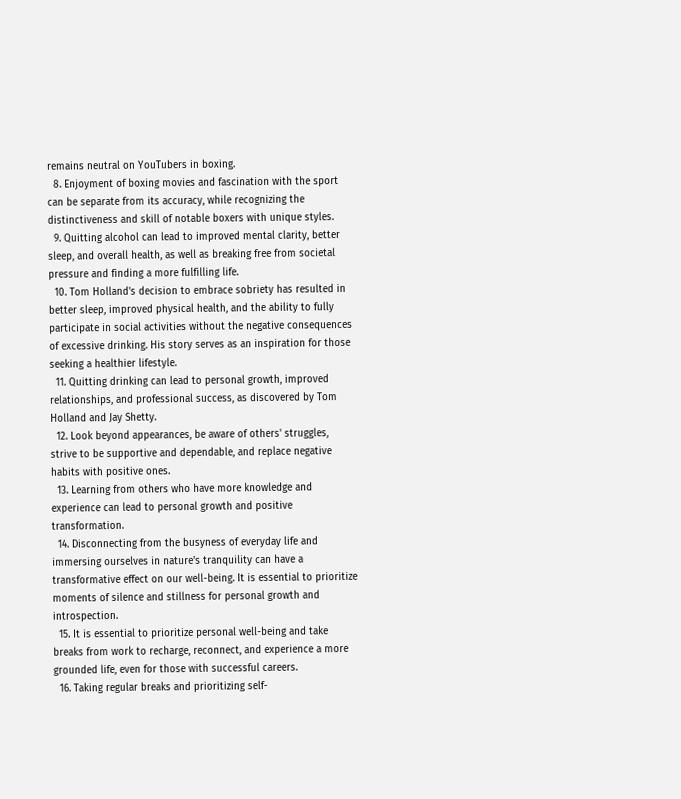remains neutral on YouTubers in boxing.
  8. Enjoyment of boxing movies and fascination with the sport can be separate from its accuracy, while recognizing the distinctiveness and skill of notable boxers with unique styles.
  9. Quitting alcohol can lead to improved mental clarity, better sleep, and overall health, as well as breaking free from societal pressure and finding a more fulfilling life.
  10. Tom Holland's decision to embrace sobriety has resulted in better sleep, improved physical health, and the ability to fully participate in social activities without the negative consequences of excessive drinking. His story serves as an inspiration for those seeking a healthier lifestyle.
  11. Quitting drinking can lead to personal growth, improved relationships, and professional success, as discovered by Tom Holland and Jay Shetty.
  12. Look beyond appearances, be aware of others' struggles, strive to be supportive and dependable, and replace negative habits with positive ones.
  13. Learning from others who have more knowledge and experience can lead to personal growth and positive transformation.
  14. Disconnecting from the busyness of everyday life and immersing ourselves in nature's tranquility can have a transformative effect on our well-being. It is essential to prioritize moments of silence and stillness for personal growth and introspection.
  15. It is essential to prioritize personal well-being and take breaks from work to recharge, reconnect, and experience a more grounded life, even for those with successful careers.
  16. Taking regular breaks and prioritizing self-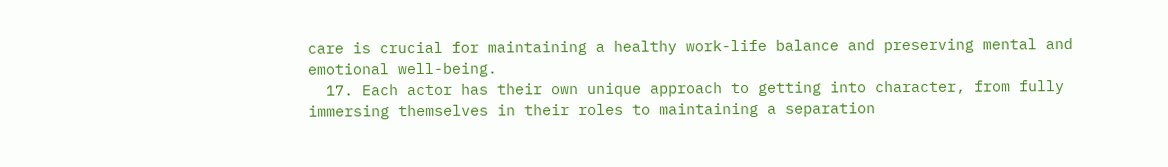care is crucial for maintaining a healthy work-life balance and preserving mental and emotional well-being.
  17. Each actor has their own unique approach to getting into character, from fully immersing themselves in their roles to maintaining a separation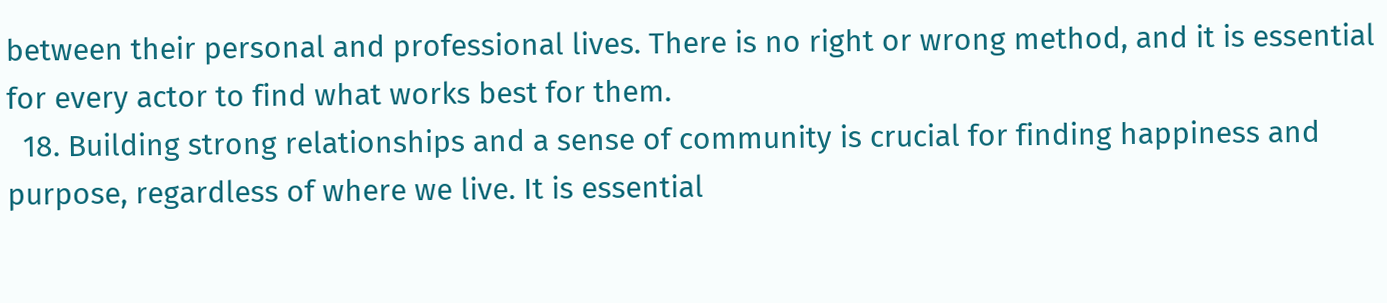between their personal and professional lives. There is no right or wrong method, and it is essential for every actor to find what works best for them.
  18. Building strong relationships and a sense of community is crucial for finding happiness and purpose, regardless of where we live. It is essential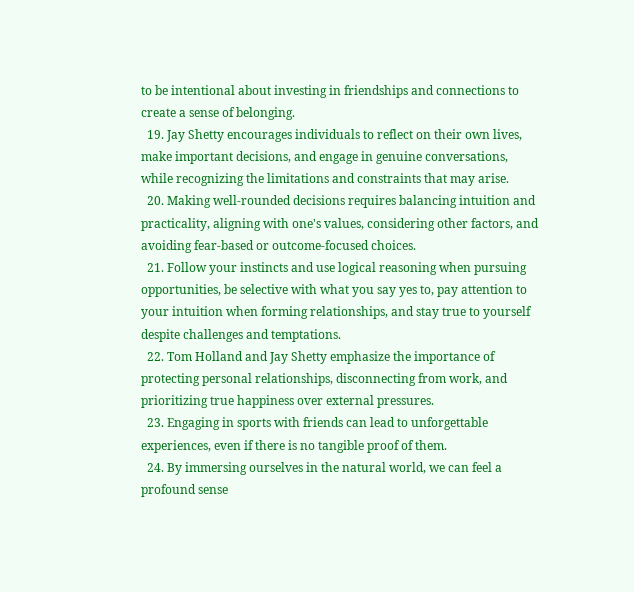to be intentional about investing in friendships and connections to create a sense of belonging.
  19. Jay Shetty encourages individuals to reflect on their own lives, make important decisions, and engage in genuine conversations, while recognizing the limitations and constraints that may arise.
  20. Making well-rounded decisions requires balancing intuition and practicality, aligning with one's values, considering other factors, and avoiding fear-based or outcome-focused choices.
  21. Follow your instincts and use logical reasoning when pursuing opportunities, be selective with what you say yes to, pay attention to your intuition when forming relationships, and stay true to yourself despite challenges and temptations.
  22. Tom Holland and Jay Shetty emphasize the importance of protecting personal relationships, disconnecting from work, and prioritizing true happiness over external pressures.
  23. Engaging in sports with friends can lead to unforgettable experiences, even if there is no tangible proof of them.
  24. By immersing ourselves in the natural world, we can feel a profound sense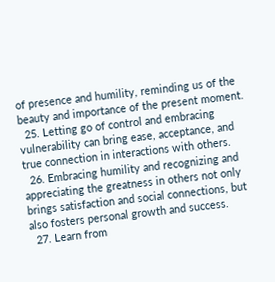of presence and humility, reminding us of the beauty and importance of the present moment.
  25. Letting go of control and embracing vulnerability can bring ease, acceptance, and true connection in interactions with others.
  26. Embracing humility and recognizing and appreciating the greatness in others not only brings satisfaction and social connections, but also fosters personal growth and success.
  27. Learn from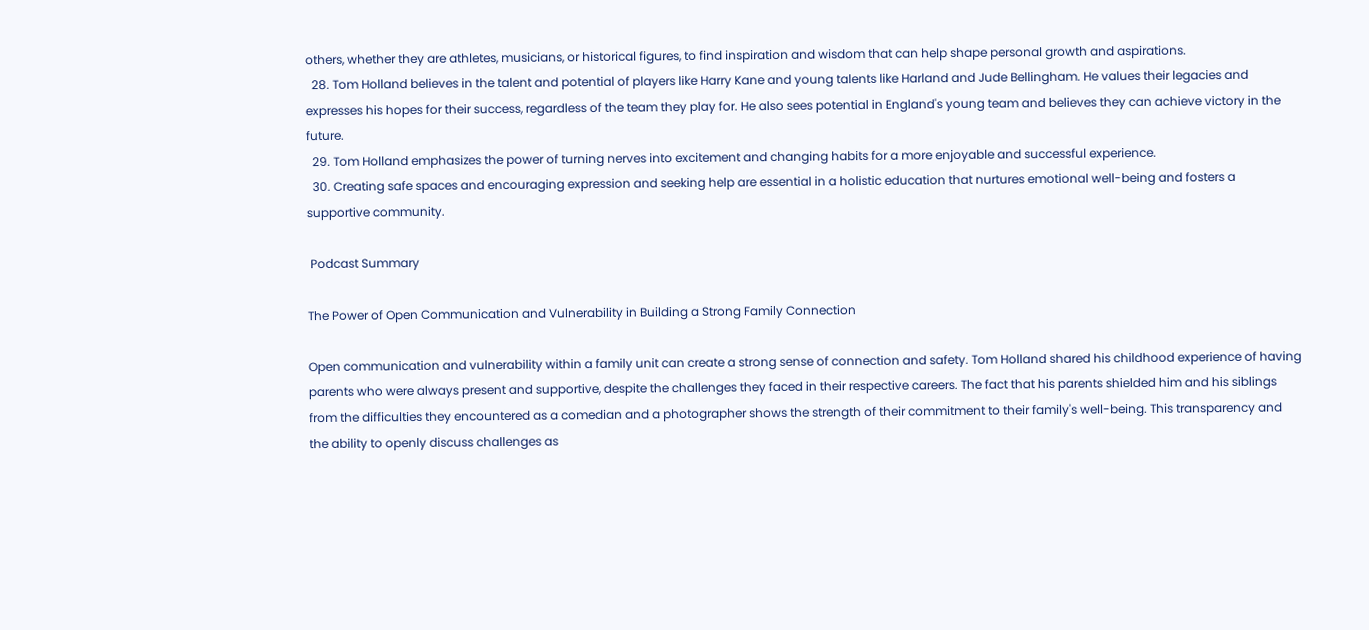others, whether they are athletes, musicians, or historical figures, to find inspiration and wisdom that can help shape personal growth and aspirations.
  28. Tom Holland believes in the talent and potential of players like Harry Kane and young talents like Harland and Jude Bellingham. He values their legacies and expresses his hopes for their success, regardless of the team they play for. He also sees potential in England's young team and believes they can achieve victory in the future.
  29. Tom Holland emphasizes the power of turning nerves into excitement and changing habits for a more enjoyable and successful experience.
  30. Creating safe spaces and encouraging expression and seeking help are essential in a holistic education that nurtures emotional well-being and fosters a supportive community.

 Podcast Summary

The Power of Open Communication and Vulnerability in Building a Strong Family Connection

Open communication and vulnerability within a family unit can create a strong sense of connection and safety. Tom Holland shared his childhood experience of having parents who were always present and supportive, despite the challenges they faced in their respective careers. The fact that his parents shielded him and his siblings from the difficulties they encountered as a comedian and a photographer shows the strength of their commitment to their family's well-being. This transparency and the ability to openly discuss challenges as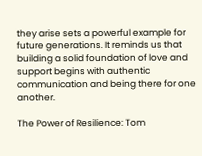they arise sets a powerful example for future generations. It reminds us that building a solid foundation of love and support begins with authentic communication and being there for one another.

The Power of Resilience: Tom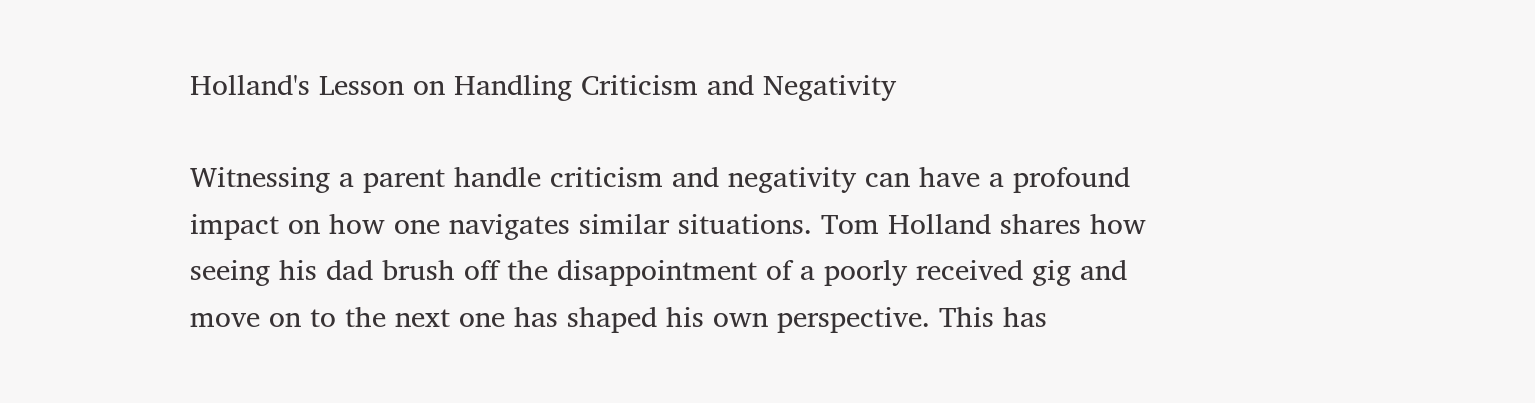Holland's Lesson on Handling Criticism and Negativity

Witnessing a parent handle criticism and negativity can have a profound impact on how one navigates similar situations. Tom Holland shares how seeing his dad brush off the disappointment of a poorly received gig and move on to the next one has shaped his own perspective. This has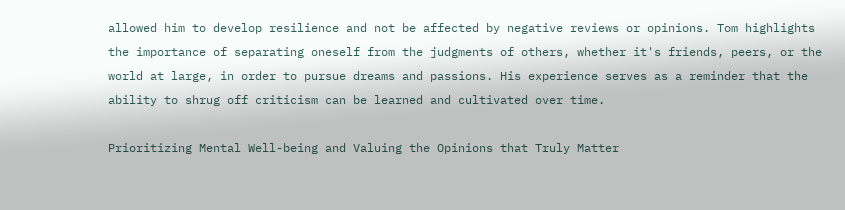allowed him to develop resilience and not be affected by negative reviews or opinions. Tom highlights the importance of separating oneself from the judgments of others, whether it's friends, peers, or the world at large, in order to pursue dreams and passions. His experience serves as a reminder that the ability to shrug off criticism can be learned and cultivated over time.

Prioritizing Mental Well-being and Valuing the Opinions that Truly Matter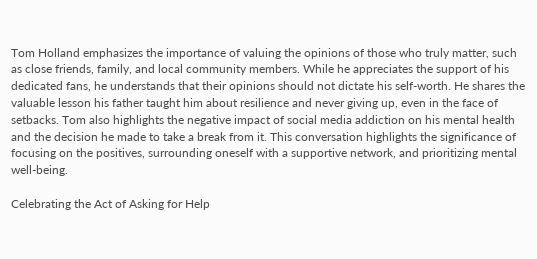Tom Holland emphasizes the importance of valuing the opinions of those who truly matter, such as close friends, family, and local community members. While he appreciates the support of his dedicated fans, he understands that their opinions should not dictate his self-worth. He shares the valuable lesson his father taught him about resilience and never giving up, even in the face of setbacks. Tom also highlights the negative impact of social media addiction on his mental health and the decision he made to take a break from it. This conversation highlights the significance of focusing on the positives, surrounding oneself with a supportive network, and prioritizing mental well-being.

Celebrating the Act of Asking for Help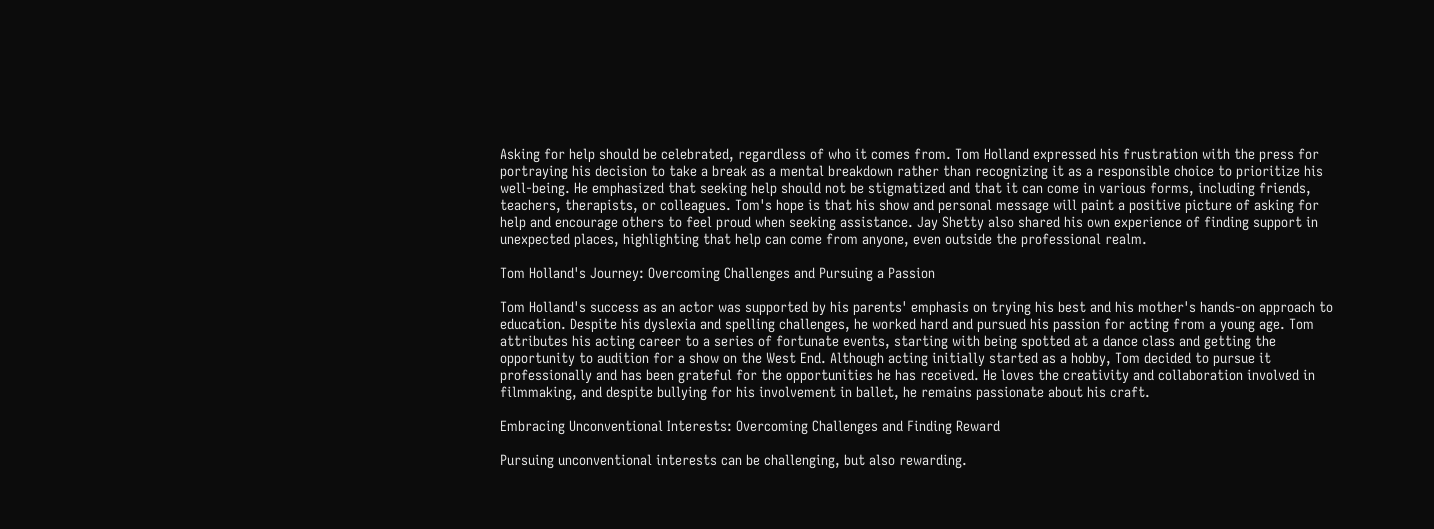Asking for help should be celebrated, regardless of who it comes from. Tom Holland expressed his frustration with the press for portraying his decision to take a break as a mental breakdown rather than recognizing it as a responsible choice to prioritize his well-being. He emphasized that seeking help should not be stigmatized and that it can come in various forms, including friends, teachers, therapists, or colleagues. Tom's hope is that his show and personal message will paint a positive picture of asking for help and encourage others to feel proud when seeking assistance. Jay Shetty also shared his own experience of finding support in unexpected places, highlighting that help can come from anyone, even outside the professional realm.

Tom Holland's Journey: Overcoming Challenges and Pursuing a Passion

Tom Holland's success as an actor was supported by his parents' emphasis on trying his best and his mother's hands-on approach to education. Despite his dyslexia and spelling challenges, he worked hard and pursued his passion for acting from a young age. Tom attributes his acting career to a series of fortunate events, starting with being spotted at a dance class and getting the opportunity to audition for a show on the West End. Although acting initially started as a hobby, Tom decided to pursue it professionally and has been grateful for the opportunities he has received. He loves the creativity and collaboration involved in filmmaking, and despite bullying for his involvement in ballet, he remains passionate about his craft.

Embracing Unconventional Interests: Overcoming Challenges and Finding Reward

Pursuing unconventional interests can be challenging, but also rewarding.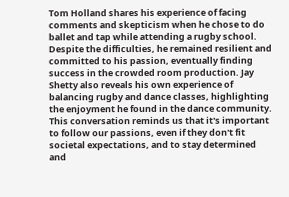Tom Holland shares his experience of facing comments and skepticism when he chose to do ballet and tap while attending a rugby school. Despite the difficulties, he remained resilient and committed to his passion, eventually finding success in the crowded room production. Jay Shetty also reveals his own experience of balancing rugby and dance classes, highlighting the enjoyment he found in the dance community. This conversation reminds us that it's important to follow our passions, even if they don't fit societal expectations, and to stay determined and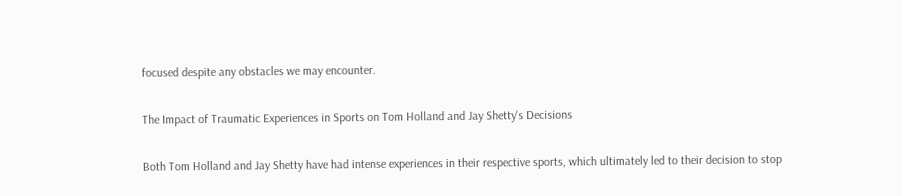focused despite any obstacles we may encounter.

The Impact of Traumatic Experiences in Sports on Tom Holland and Jay Shetty's Decisions

Both Tom Holland and Jay Shetty have had intense experiences in their respective sports, which ultimately led to their decision to stop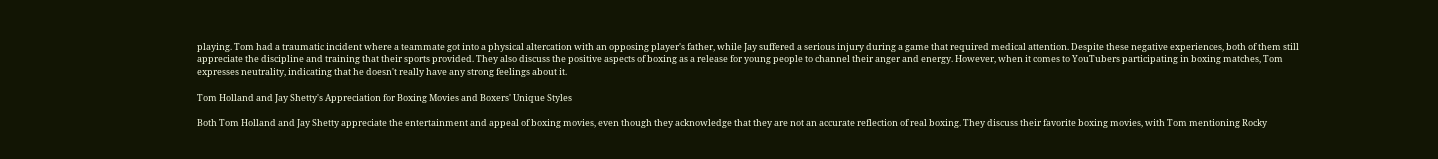playing. Tom had a traumatic incident where a teammate got into a physical altercation with an opposing player's father, while Jay suffered a serious injury during a game that required medical attention. Despite these negative experiences, both of them still appreciate the discipline and training that their sports provided. They also discuss the positive aspects of boxing as a release for young people to channel their anger and energy. However, when it comes to YouTubers participating in boxing matches, Tom expresses neutrality, indicating that he doesn't really have any strong feelings about it.

Tom Holland and Jay Shetty's Appreciation for Boxing Movies and Boxers' Unique Styles

Both Tom Holland and Jay Shetty appreciate the entertainment and appeal of boxing movies, even though they acknowledge that they are not an accurate reflection of real boxing. They discuss their favorite boxing movies, with Tom mentioning Rocky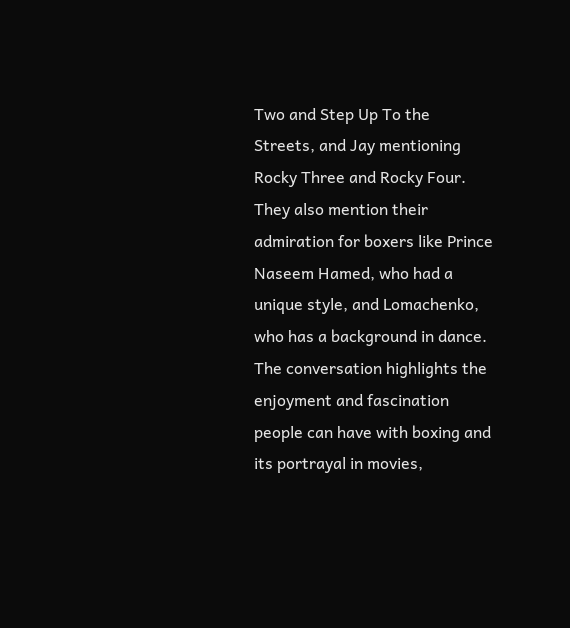Two and Step Up To the Streets, and Jay mentioning Rocky Three and Rocky Four. They also mention their admiration for boxers like Prince Naseem Hamed, who had a unique style, and Lomachenko, who has a background in dance. The conversation highlights the enjoyment and fascination people can have with boxing and its portrayal in movies,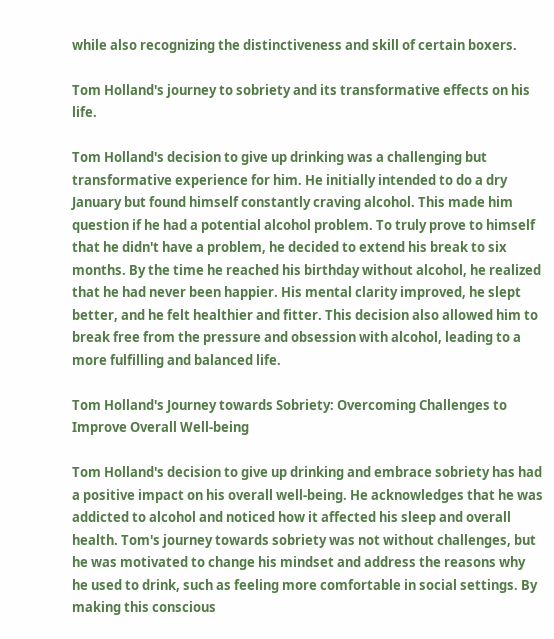while also recognizing the distinctiveness and skill of certain boxers.

Tom Holland's journey to sobriety and its transformative effects on his life.

Tom Holland's decision to give up drinking was a challenging but transformative experience for him. He initially intended to do a dry January but found himself constantly craving alcohol. This made him question if he had a potential alcohol problem. To truly prove to himself that he didn't have a problem, he decided to extend his break to six months. By the time he reached his birthday without alcohol, he realized that he had never been happier. His mental clarity improved, he slept better, and he felt healthier and fitter. This decision also allowed him to break free from the pressure and obsession with alcohol, leading to a more fulfilling and balanced life.

Tom Holland's Journey towards Sobriety: Overcoming Challenges to Improve Overall Well-being

Tom Holland's decision to give up drinking and embrace sobriety has had a positive impact on his overall well-being. He acknowledges that he was addicted to alcohol and noticed how it affected his sleep and overall health. Tom's journey towards sobriety was not without challenges, but he was motivated to change his mindset and address the reasons why he used to drink, such as feeling more comfortable in social settings. By making this conscious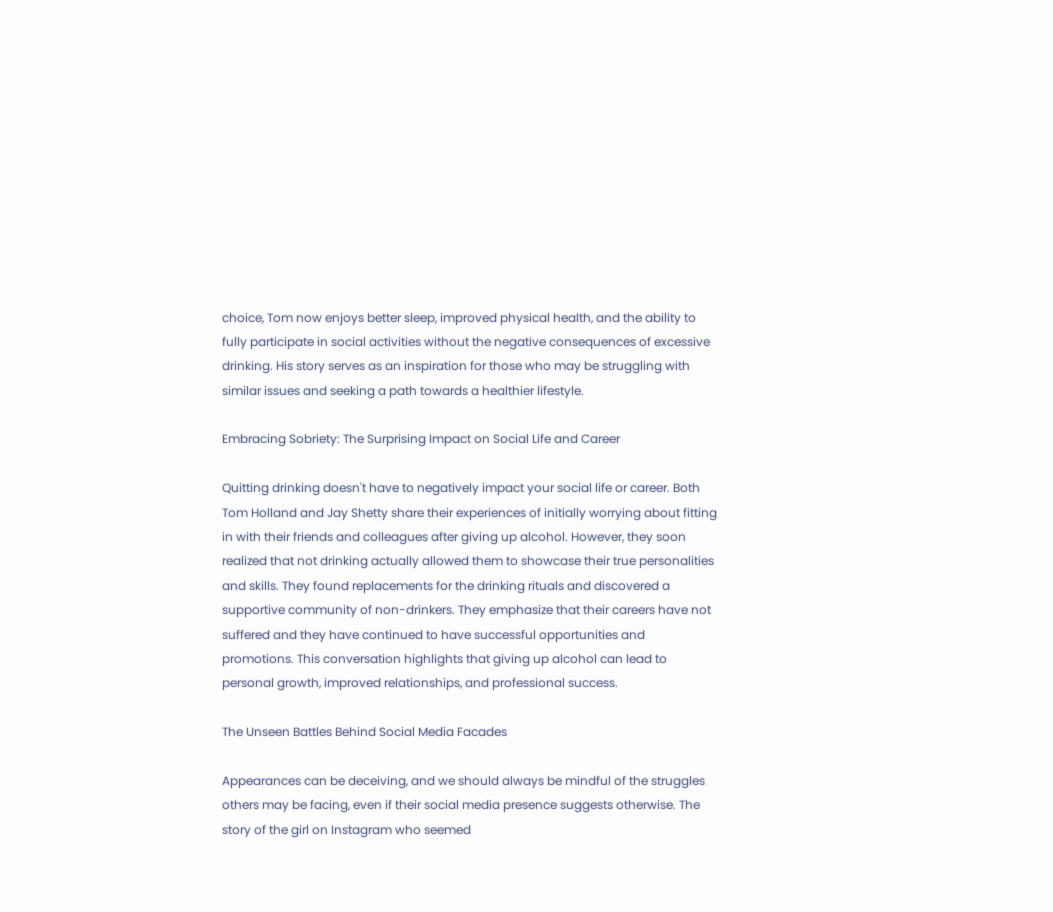choice, Tom now enjoys better sleep, improved physical health, and the ability to fully participate in social activities without the negative consequences of excessive drinking. His story serves as an inspiration for those who may be struggling with similar issues and seeking a path towards a healthier lifestyle.

Embracing Sobriety: The Surprising Impact on Social Life and Career

Quitting drinking doesn't have to negatively impact your social life or career. Both Tom Holland and Jay Shetty share their experiences of initially worrying about fitting in with their friends and colleagues after giving up alcohol. However, they soon realized that not drinking actually allowed them to showcase their true personalities and skills. They found replacements for the drinking rituals and discovered a supportive community of non-drinkers. They emphasize that their careers have not suffered and they have continued to have successful opportunities and promotions. This conversation highlights that giving up alcohol can lead to personal growth, improved relationships, and professional success.

The Unseen Battles Behind Social Media Facades

Appearances can be deceiving, and we should always be mindful of the struggles others may be facing, even if their social media presence suggests otherwise. The story of the girl on Instagram who seemed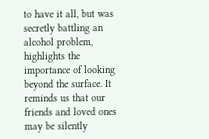to have it all, but was secretly battling an alcohol problem, highlights the importance of looking beyond the surface. It reminds us that our friends and loved ones may be silently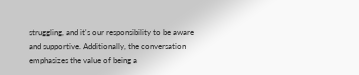struggling, and it's our responsibility to be aware and supportive. Additionally, the conversation emphasizes the value of being a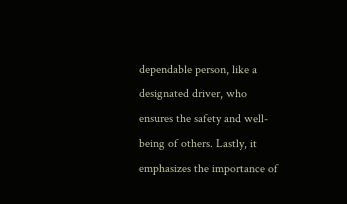dependable person, like a designated driver, who ensures the safety and well-being of others. Lastly, it emphasizes the importance of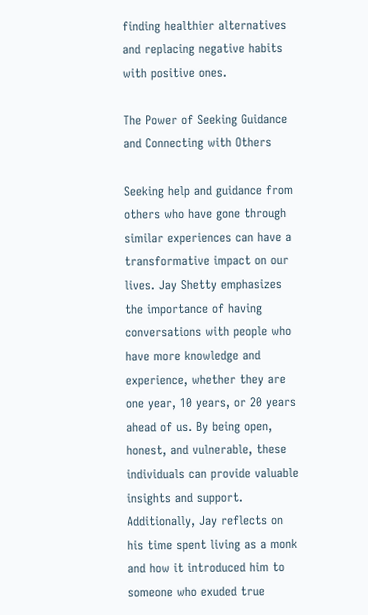finding healthier alternatives and replacing negative habits with positive ones.

The Power of Seeking Guidance and Connecting with Others

Seeking help and guidance from others who have gone through similar experiences can have a transformative impact on our lives. Jay Shetty emphasizes the importance of having conversations with people who have more knowledge and experience, whether they are one year, 10 years, or 20 years ahead of us. By being open, honest, and vulnerable, these individuals can provide valuable insights and support. Additionally, Jay reflects on his time spent living as a monk and how it introduced him to someone who exuded true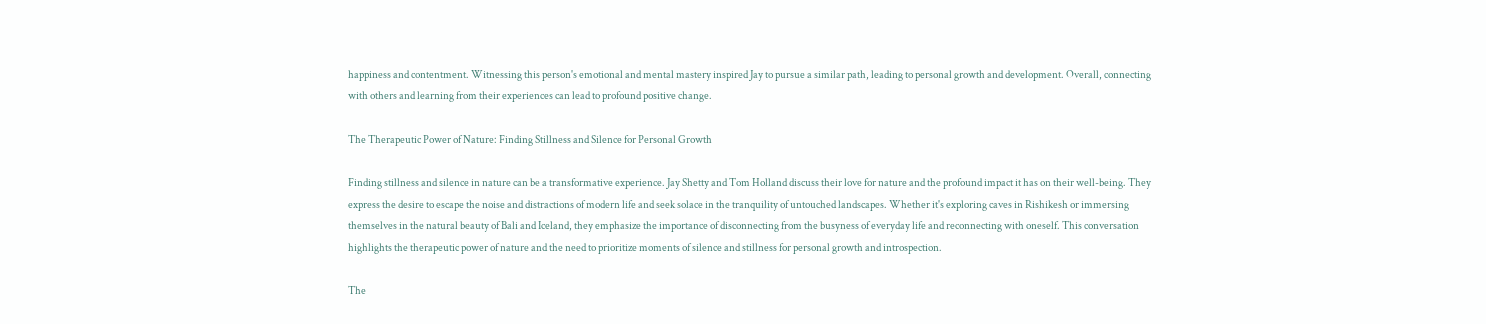happiness and contentment. Witnessing this person's emotional and mental mastery inspired Jay to pursue a similar path, leading to personal growth and development. Overall, connecting with others and learning from their experiences can lead to profound positive change.

The Therapeutic Power of Nature: Finding Stillness and Silence for Personal Growth

Finding stillness and silence in nature can be a transformative experience. Jay Shetty and Tom Holland discuss their love for nature and the profound impact it has on their well-being. They express the desire to escape the noise and distractions of modern life and seek solace in the tranquility of untouched landscapes. Whether it's exploring caves in Rishikesh or immersing themselves in the natural beauty of Bali and Iceland, they emphasize the importance of disconnecting from the busyness of everyday life and reconnecting with oneself. This conversation highlights the therapeutic power of nature and the need to prioritize moments of silence and stillness for personal growth and introspection.

The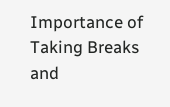Importance of Taking Breaks and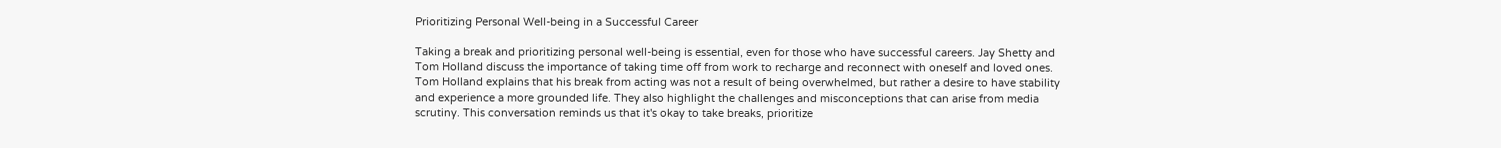Prioritizing Personal Well-being in a Successful Career

Taking a break and prioritizing personal well-being is essential, even for those who have successful careers. Jay Shetty and Tom Holland discuss the importance of taking time off from work to recharge and reconnect with oneself and loved ones. Tom Holland explains that his break from acting was not a result of being overwhelmed, but rather a desire to have stability and experience a more grounded life. They also highlight the challenges and misconceptions that can arise from media scrutiny. This conversation reminds us that it's okay to take breaks, prioritize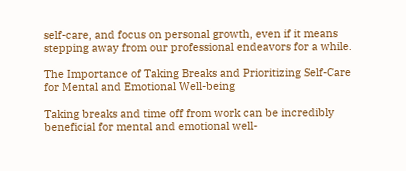self-care, and focus on personal growth, even if it means stepping away from our professional endeavors for a while.

The Importance of Taking Breaks and Prioritizing Self-Care for Mental and Emotional Well-being

Taking breaks and time off from work can be incredibly beneficial for mental and emotional well-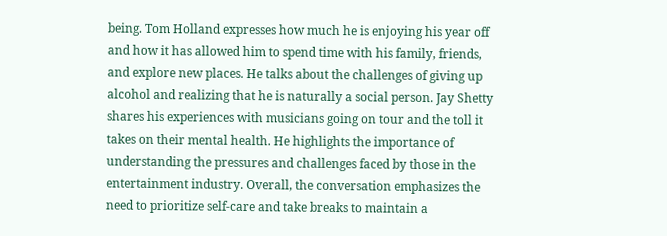being. Tom Holland expresses how much he is enjoying his year off and how it has allowed him to spend time with his family, friends, and explore new places. He talks about the challenges of giving up alcohol and realizing that he is naturally a social person. Jay Shetty shares his experiences with musicians going on tour and the toll it takes on their mental health. He highlights the importance of understanding the pressures and challenges faced by those in the entertainment industry. Overall, the conversation emphasizes the need to prioritize self-care and take breaks to maintain a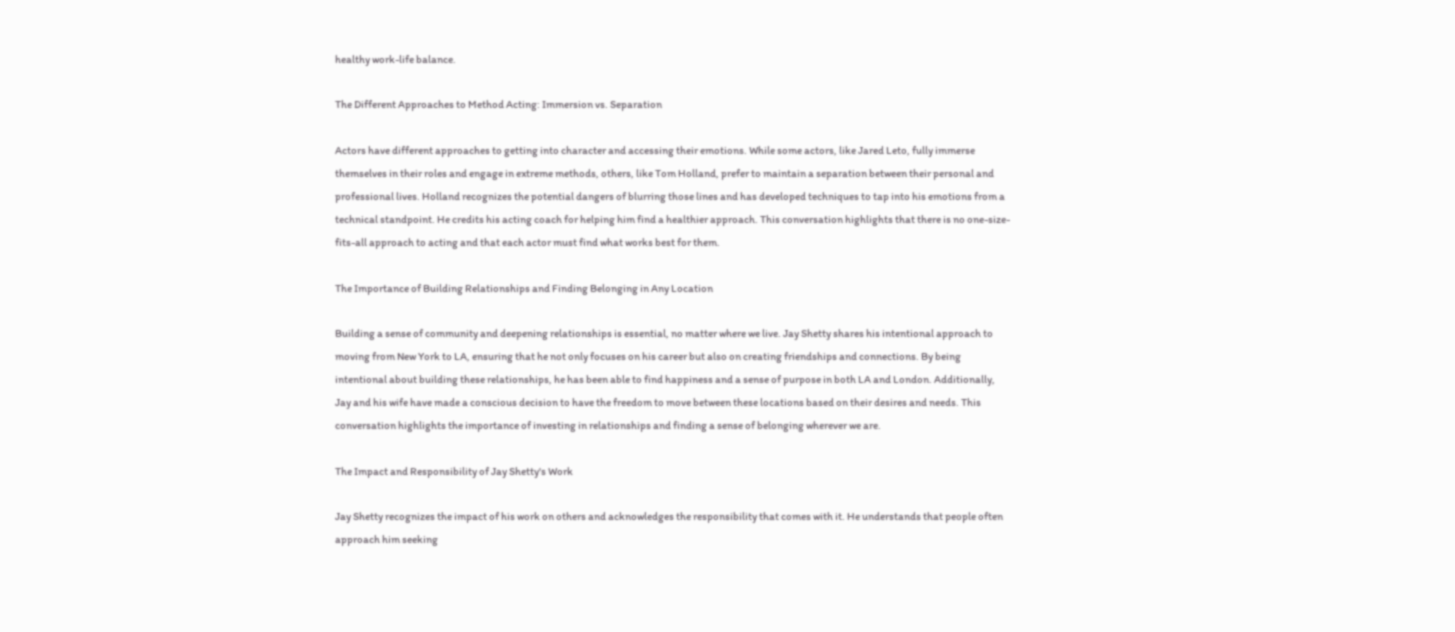healthy work-life balance.

The Different Approaches to Method Acting: Immersion vs. Separation

Actors have different approaches to getting into character and accessing their emotions. While some actors, like Jared Leto, fully immerse themselves in their roles and engage in extreme methods, others, like Tom Holland, prefer to maintain a separation between their personal and professional lives. Holland recognizes the potential dangers of blurring those lines and has developed techniques to tap into his emotions from a technical standpoint. He credits his acting coach for helping him find a healthier approach. This conversation highlights that there is no one-size-fits-all approach to acting and that each actor must find what works best for them.

The Importance of Building Relationships and Finding Belonging in Any Location

Building a sense of community and deepening relationships is essential, no matter where we live. Jay Shetty shares his intentional approach to moving from New York to LA, ensuring that he not only focuses on his career but also on creating friendships and connections. By being intentional about building these relationships, he has been able to find happiness and a sense of purpose in both LA and London. Additionally, Jay and his wife have made a conscious decision to have the freedom to move between these locations based on their desires and needs. This conversation highlights the importance of investing in relationships and finding a sense of belonging wherever we are.

The Impact and Responsibility of Jay Shetty's Work

Jay Shetty recognizes the impact of his work on others and acknowledges the responsibility that comes with it. He understands that people often approach him seeking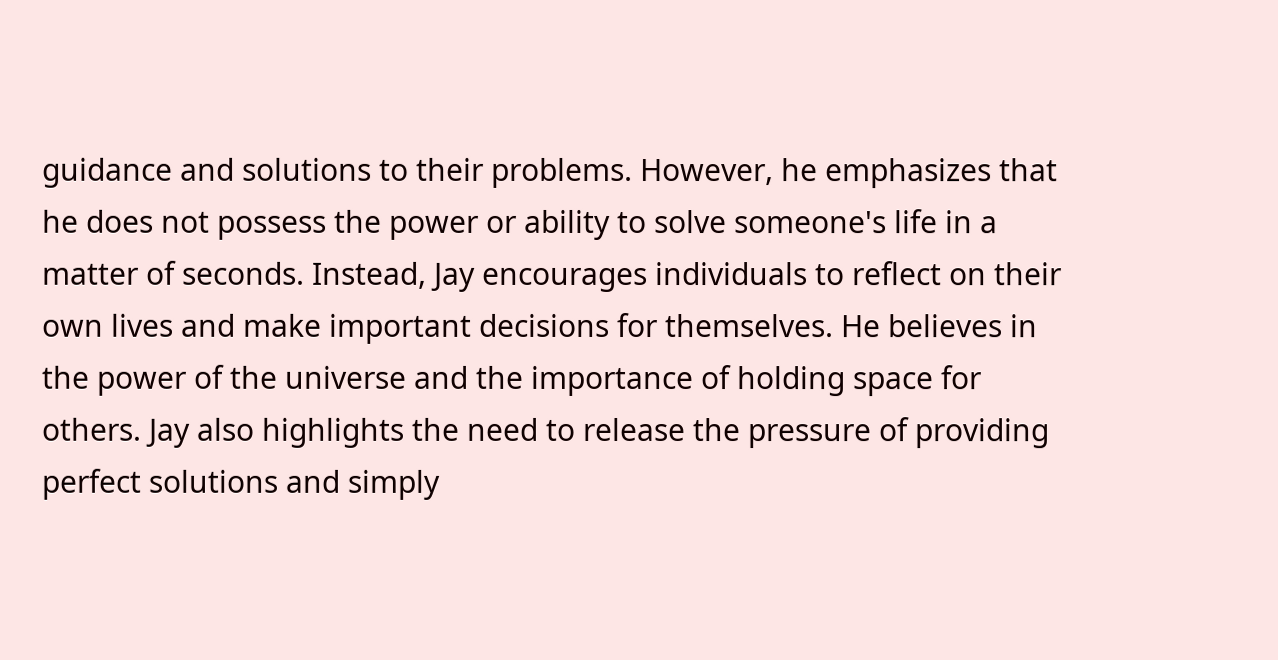guidance and solutions to their problems. However, he emphasizes that he does not possess the power or ability to solve someone's life in a matter of seconds. Instead, Jay encourages individuals to reflect on their own lives and make important decisions for themselves. He believes in the power of the universe and the importance of holding space for others. Jay also highlights the need to release the pressure of providing perfect solutions and simply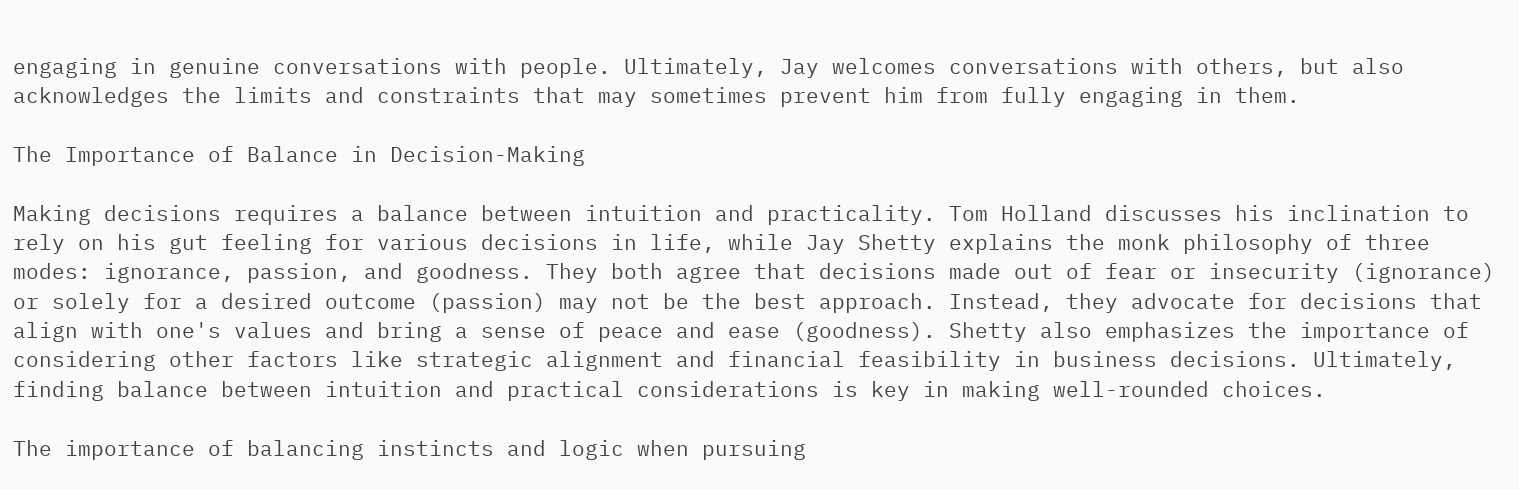engaging in genuine conversations with people. Ultimately, Jay welcomes conversations with others, but also acknowledges the limits and constraints that may sometimes prevent him from fully engaging in them.

The Importance of Balance in Decision-Making

Making decisions requires a balance between intuition and practicality. Tom Holland discusses his inclination to rely on his gut feeling for various decisions in life, while Jay Shetty explains the monk philosophy of three modes: ignorance, passion, and goodness. They both agree that decisions made out of fear or insecurity (ignorance) or solely for a desired outcome (passion) may not be the best approach. Instead, they advocate for decisions that align with one's values and bring a sense of peace and ease (goodness). Shetty also emphasizes the importance of considering other factors like strategic alignment and financial feasibility in business decisions. Ultimately, finding balance between intuition and practical considerations is key in making well-rounded choices.

The importance of balancing instincts and logic when pursuing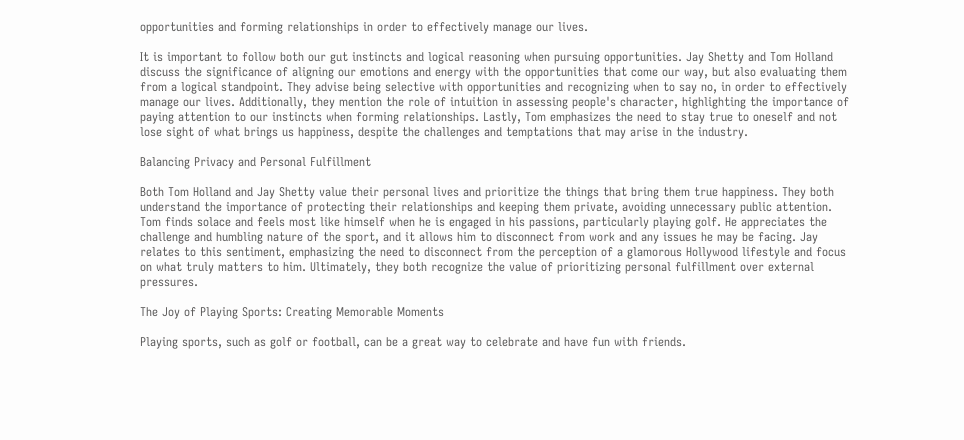opportunities and forming relationships in order to effectively manage our lives.

It is important to follow both our gut instincts and logical reasoning when pursuing opportunities. Jay Shetty and Tom Holland discuss the significance of aligning our emotions and energy with the opportunities that come our way, but also evaluating them from a logical standpoint. They advise being selective with opportunities and recognizing when to say no, in order to effectively manage our lives. Additionally, they mention the role of intuition in assessing people's character, highlighting the importance of paying attention to our instincts when forming relationships. Lastly, Tom emphasizes the need to stay true to oneself and not lose sight of what brings us happiness, despite the challenges and temptations that may arise in the industry.

Balancing Privacy and Personal Fulfillment

Both Tom Holland and Jay Shetty value their personal lives and prioritize the things that bring them true happiness. They both understand the importance of protecting their relationships and keeping them private, avoiding unnecessary public attention. Tom finds solace and feels most like himself when he is engaged in his passions, particularly playing golf. He appreciates the challenge and humbling nature of the sport, and it allows him to disconnect from work and any issues he may be facing. Jay relates to this sentiment, emphasizing the need to disconnect from the perception of a glamorous Hollywood lifestyle and focus on what truly matters to him. Ultimately, they both recognize the value of prioritizing personal fulfillment over external pressures.

The Joy of Playing Sports: Creating Memorable Moments

Playing sports, such as golf or football, can be a great way to celebrate and have fun with friends.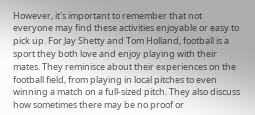However, it's important to remember that not everyone may find these activities enjoyable or easy to pick up. For Jay Shetty and Tom Holland, football is a sport they both love and enjoy playing with their mates. They reminisce about their experiences on the football field, from playing in local pitches to even winning a match on a full-sized pitch. They also discuss how sometimes there may be no proof or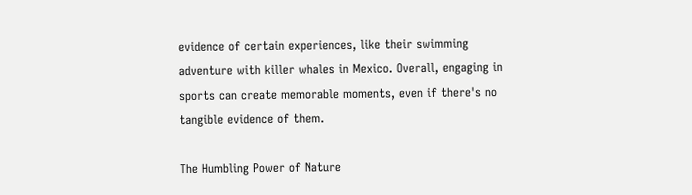evidence of certain experiences, like their swimming adventure with killer whales in Mexico. Overall, engaging in sports can create memorable moments, even if there's no tangible evidence of them.

The Humbling Power of Nature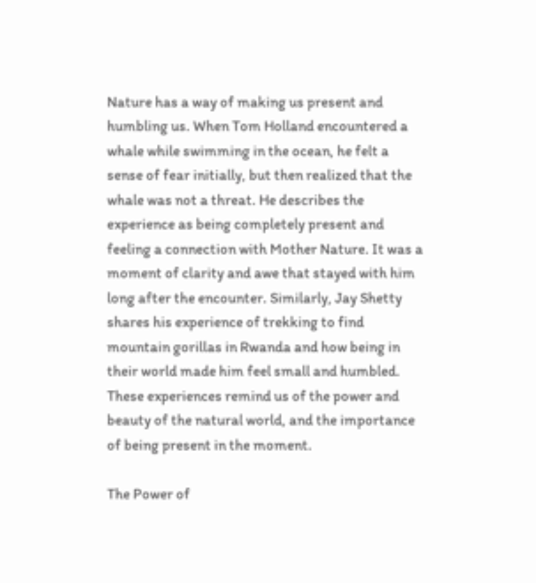Nature has a way of making us present and humbling us. When Tom Holland encountered a whale while swimming in the ocean, he felt a sense of fear initially, but then realized that the whale was not a threat. He describes the experience as being completely present and feeling a connection with Mother Nature. It was a moment of clarity and awe that stayed with him long after the encounter. Similarly, Jay Shetty shares his experience of trekking to find mountain gorillas in Rwanda and how being in their world made him feel small and humbled. These experiences remind us of the power and beauty of the natural world, and the importance of being present in the moment.

The Power of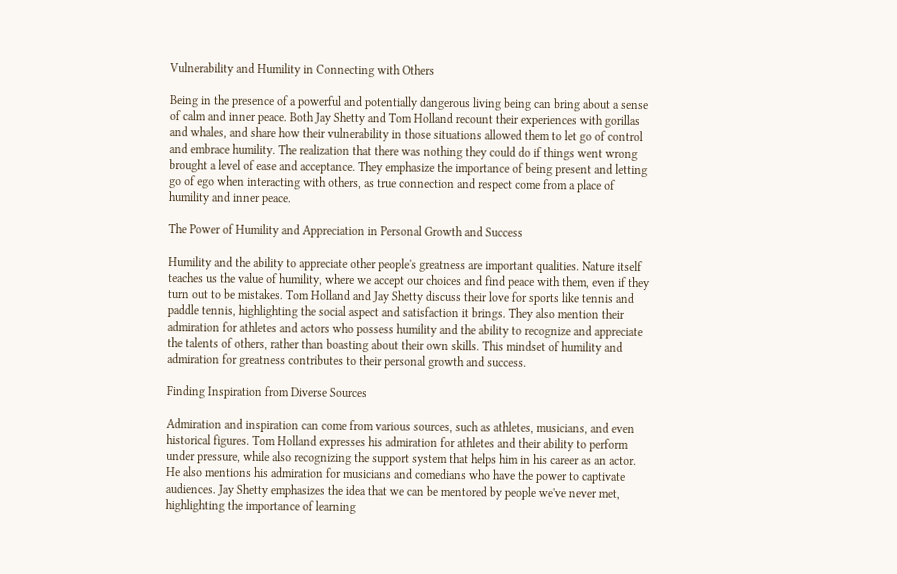Vulnerability and Humility in Connecting with Others

Being in the presence of a powerful and potentially dangerous living being can bring about a sense of calm and inner peace. Both Jay Shetty and Tom Holland recount their experiences with gorillas and whales, and share how their vulnerability in those situations allowed them to let go of control and embrace humility. The realization that there was nothing they could do if things went wrong brought a level of ease and acceptance. They emphasize the importance of being present and letting go of ego when interacting with others, as true connection and respect come from a place of humility and inner peace.

The Power of Humility and Appreciation in Personal Growth and Success

Humility and the ability to appreciate other people's greatness are important qualities. Nature itself teaches us the value of humility, where we accept our choices and find peace with them, even if they turn out to be mistakes. Tom Holland and Jay Shetty discuss their love for sports like tennis and paddle tennis, highlighting the social aspect and satisfaction it brings. They also mention their admiration for athletes and actors who possess humility and the ability to recognize and appreciate the talents of others, rather than boasting about their own skills. This mindset of humility and admiration for greatness contributes to their personal growth and success.

Finding Inspiration from Diverse Sources

Admiration and inspiration can come from various sources, such as athletes, musicians, and even historical figures. Tom Holland expresses his admiration for athletes and their ability to perform under pressure, while also recognizing the support system that helps him in his career as an actor. He also mentions his admiration for musicians and comedians who have the power to captivate audiences. Jay Shetty emphasizes the idea that we can be mentored by people we've never met, highlighting the importance of learning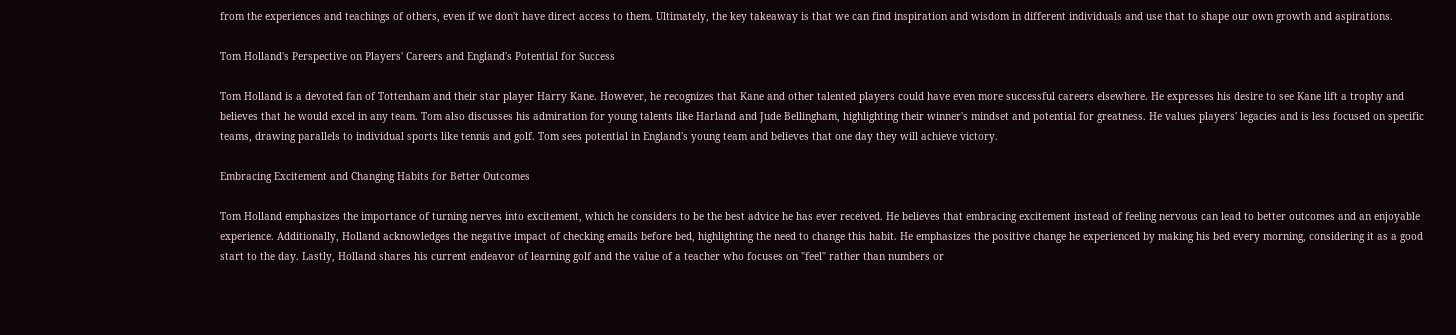from the experiences and teachings of others, even if we don't have direct access to them. Ultimately, the key takeaway is that we can find inspiration and wisdom in different individuals and use that to shape our own growth and aspirations.

Tom Holland's Perspective on Players' Careers and England's Potential for Success

Tom Holland is a devoted fan of Tottenham and their star player Harry Kane. However, he recognizes that Kane and other talented players could have even more successful careers elsewhere. He expresses his desire to see Kane lift a trophy and believes that he would excel in any team. Tom also discusses his admiration for young talents like Harland and Jude Bellingham, highlighting their winner's mindset and potential for greatness. He values players' legacies and is less focused on specific teams, drawing parallels to individual sports like tennis and golf. Tom sees potential in England's young team and believes that one day they will achieve victory.

Embracing Excitement and Changing Habits for Better Outcomes

Tom Holland emphasizes the importance of turning nerves into excitement, which he considers to be the best advice he has ever received. He believes that embracing excitement instead of feeling nervous can lead to better outcomes and an enjoyable experience. Additionally, Holland acknowledges the negative impact of checking emails before bed, highlighting the need to change this habit. He emphasizes the positive change he experienced by making his bed every morning, considering it as a good start to the day. Lastly, Holland shares his current endeavor of learning golf and the value of a teacher who focuses on "feel" rather than numbers or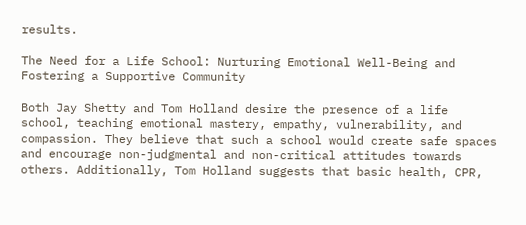results.

The Need for a Life School: Nurturing Emotional Well-Being and Fostering a Supportive Community

Both Jay Shetty and Tom Holland desire the presence of a life school, teaching emotional mastery, empathy, vulnerability, and compassion. They believe that such a school would create safe spaces and encourage non-judgmental and non-critical attitudes towards others. Additionally, Tom Holland suggests that basic health, CPR,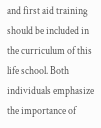and first aid training should be included in the curriculum of this life school. Both individuals emphasize the importance of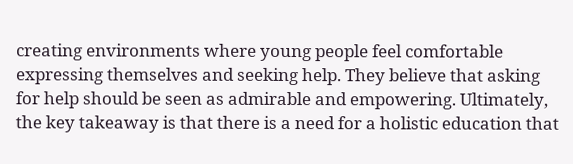creating environments where young people feel comfortable expressing themselves and seeking help. They believe that asking for help should be seen as admirable and empowering. Ultimately, the key takeaway is that there is a need for a holistic education that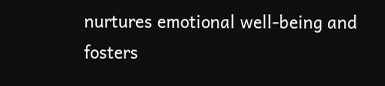nurtures emotional well-being and fosters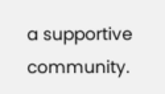a supportive community.